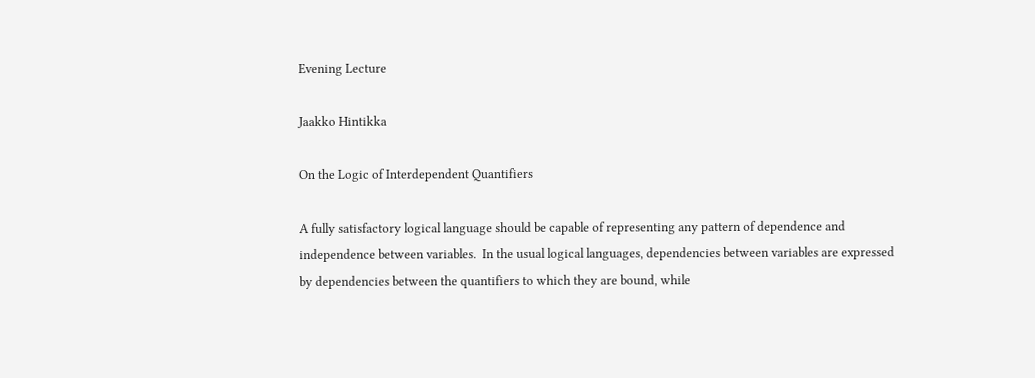Evening Lecture

Jaakko Hintikka

On the Logic of Interdependent Quantifiers

A fully satisfactory logical language should be capable of representing any pattern of dependence and independence between variables.  In the usual logical languages, dependencies between variables are expressed by dependencies between the quantifiers to which they are bound, while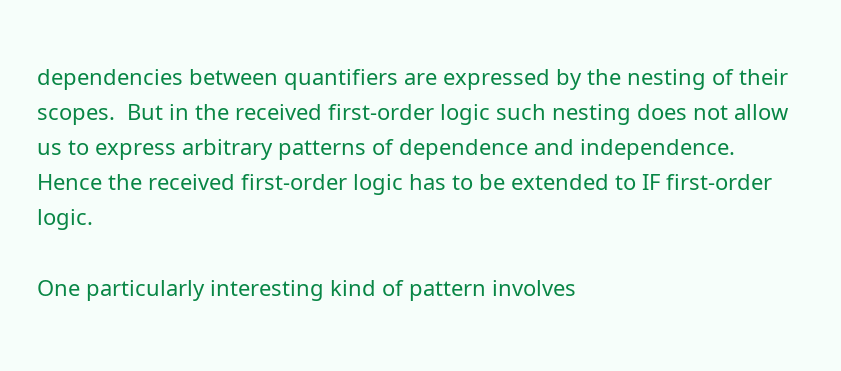dependencies between quantifiers are expressed by the nesting of their scopes.  But in the received first-order logic such nesting does not allow us to express arbitrary patterns of dependence and independence. Hence the received first-order logic has to be extended to IF first-order logic.

One particularly interesting kind of pattern involves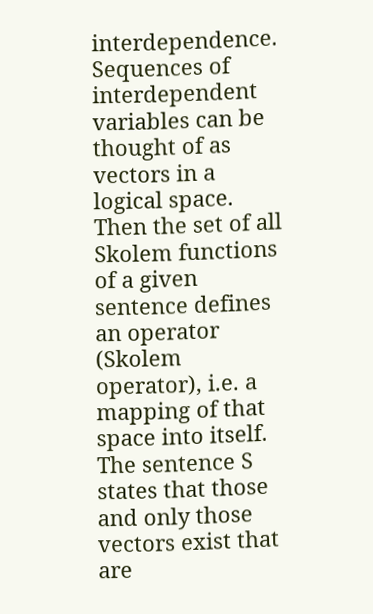interdependence. Sequences of interdependent variables can be thought of as vectors in a logical space.  Then the set of all Skolem functions of a given sentence defines an operator (Skolem operator), i.e. a mapping of that space into itself.  The sentence S states that those and only those vectors exist that are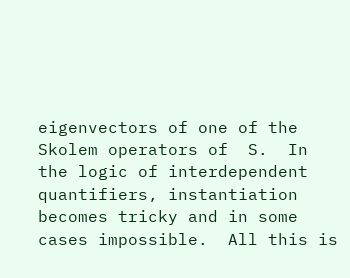eigenvectors of one of the Skolem operators of  S.  In the logic of interdependent quantifiers, instantiation becomes tricky and in some cases impossible.  All this is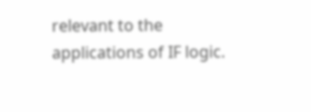relevant to the applications of IF logic.